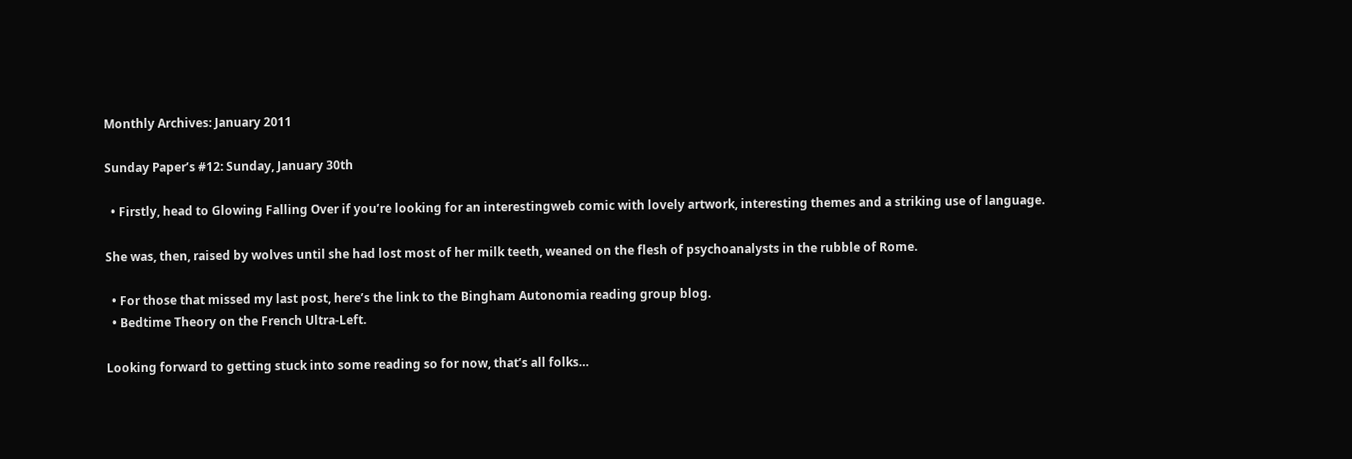Monthly Archives: January 2011

Sunday Paper’s #12: Sunday, January 30th

  • Firstly, head to Glowing Falling Over if you’re looking for an interestingweb comic with lovely artwork, interesting themes and a striking use of language.

She was, then, raised by wolves until she had lost most of her milk teeth, weaned on the flesh of psychoanalysts in the rubble of Rome.

  • For those that missed my last post, here’s the link to the Bingham Autonomia reading group blog.
  • Bedtime Theory on the French Ultra-Left.

Looking forward to getting stuck into some reading so for now, that’s all folks…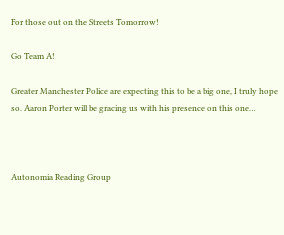For those out on the Streets Tomorrow!

Go Team A!

Greater Manchester Police are expecting this to be a big one, I truly hope so. Aaron Porter will be gracing us with his presence on this one…



Autonomia Reading Group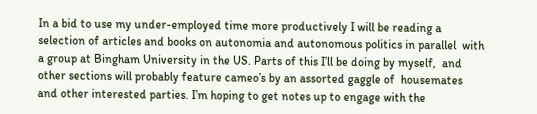In a bid to use my under-employed time more productively I will be reading a selection of articles and books on autonomia and autonomous politics in parallel  with a group at Bingham University in the US. Parts of this I’ll be doing by myself,  and other sections will probably feature cameo’s by an assorted gaggle of  housemates and other interested parties. I’m hoping to get notes up to engage with the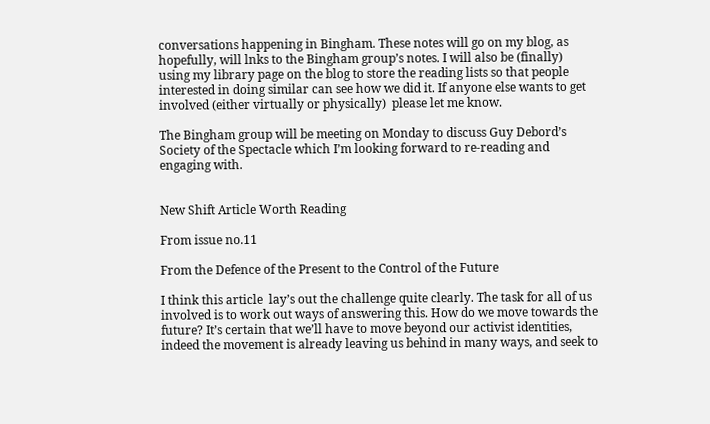conversations happening in Bingham. These notes will go on my blog, as hopefully, will lnks to the Bingham group’s notes. I will also be (finally) using my library page on the blog to store the reading lists so that people interested in doing similar can see how we did it. If anyone else wants to get involved (either virtually or physically)  please let me know.

The Bingham group will be meeting on Monday to discuss Guy Debord’s Society of the Spectacle which I’m looking forward to re-reading and engaging with.


New Shift Article Worth Reading

From issue no.11

From the Defence of the Present to the Control of the Future

I think this article  lay’s out the challenge quite clearly. The task for all of us involved is to work out ways of answering this. How do we move towards the future? It’s certain that we’ll have to move beyond our activist identities, indeed the movement is already leaving us behind in many ways, and seek to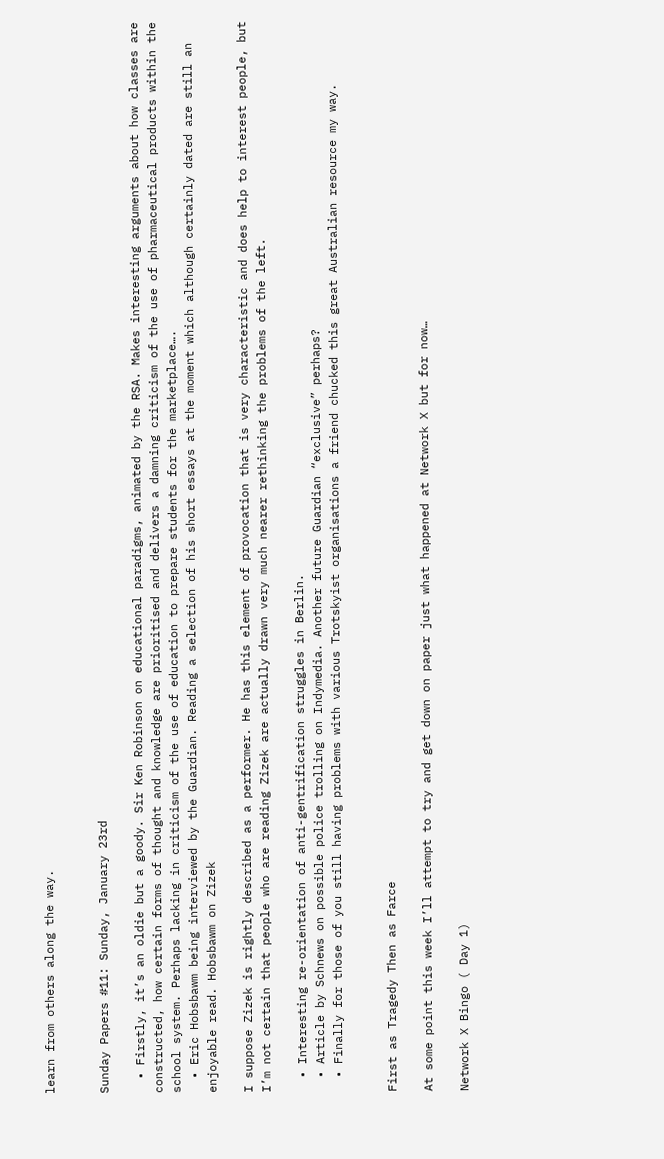learn from others along the way.


Sunday Papers #11: Sunday, January 23rd

  • Firstly, it’s an oldie but a goody. Sir Ken Robinson on educational paradigms, animated by the RSA. Makes interesting arguments about how classes are constructed, how certain forms of thought and knowledge are prioritised and delivers a damning criticism of the use of pharmaceutical products within the school system. Perhaps lacking in criticism of the use of education to prepare students for the marketplace….
  • Eric Hobsbawm being interviewed by the Guardian. Reading a selection of his short essays at the moment which although certainly dated are still an enjoyable read. Hobsbawm on Zizek

I suppose Zizek is rightly described as a performer. He has this element of provocation that is very characteristic and does help to interest people, but I’m not certain that people who are reading Zizek are actually drawn very much nearer rethinking the problems of the left.

  • Interesting re-orientation of anti-gentrification struggles in Berlin.
  • Article by Schnews on possible police trolling on Indymedia. Another future Guardian “exclusive” perhaps?
  • Finally for those of you still having problems with various Trotskyist organisations a friend chucked this great Australian resource my way.


First as Tragedy Then as Farce

At some point this week I’ll attempt to try and get down on paper just what happened at Network X but for now…

Network X Bingo ( Day 1)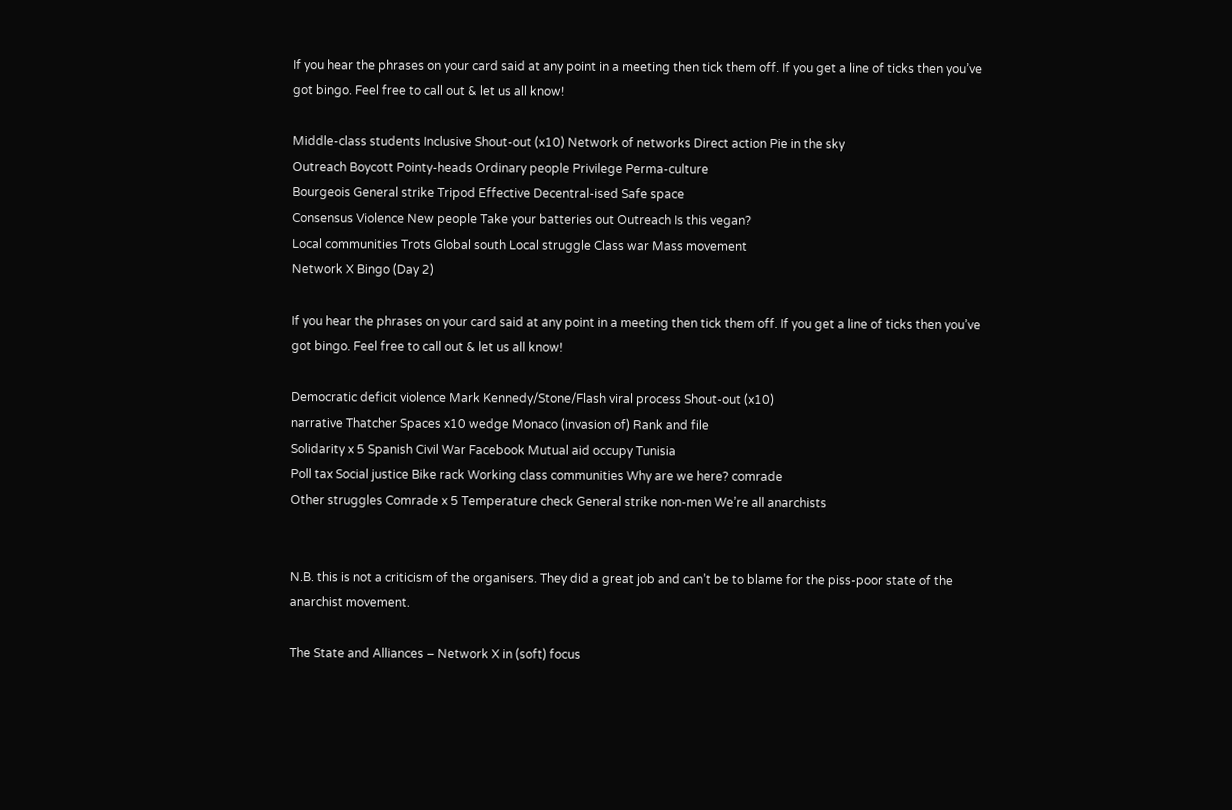If you hear the phrases on your card said at any point in a meeting then tick them off. If you get a line of ticks then you’ve got bingo. Feel free to call out & let us all know!

Middle-class students Inclusive Shout-out (x10) Network of networks Direct action Pie in the sky
Outreach Boycott Pointy-heads Ordinary people Privilege Perma-culture
Bourgeois General strike Tripod Effective Decentral-ised Safe space
Consensus Violence New people Take your batteries out Outreach Is this vegan?
Local communities Trots Global south Local struggle Class war Mass movement
Network X Bingo (Day 2)

If you hear the phrases on your card said at any point in a meeting then tick them off. If you get a line of ticks then you’ve got bingo. Feel free to call out & let us all know!

Democratic deficit violence Mark Kennedy/Stone/Flash viral process Shout-out (x10)
narrative Thatcher Spaces x10 wedge Monaco (invasion of) Rank and file
Solidarity x 5 Spanish Civil War Facebook Mutual aid occupy Tunisia
Poll tax Social justice Bike rack Working class communities Why are we here? comrade
Other struggles Comrade x 5 Temperature check General strike non-men We’re all anarchists


N.B. this is not a criticism of the organisers. They did a great job and can’t be to blame for the piss-poor state of the anarchist movement.

The State and Alliances – Network X in (soft) focus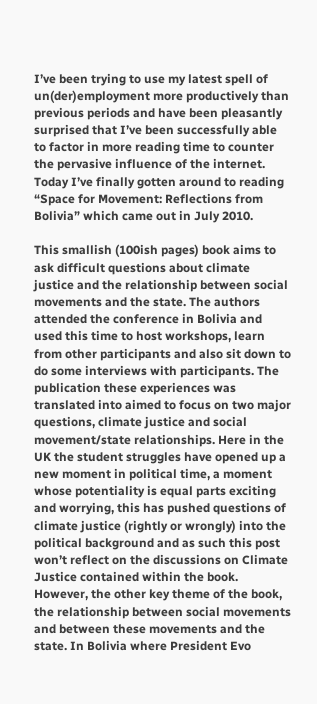I’ve been trying to use my latest spell of un(der)employment more productively than previous periods and have been pleasantly surprised that I’ve been successfully able to factor in more reading time to counter the pervasive influence of the internet. Today I’ve finally gotten around to reading “Space for Movement: Reflections from Bolivia” which came out in July 2010.

This smallish (100ish pages) book aims to ask difficult questions about climate justice and the relationship between social movements and the state. The authors attended the conference in Bolivia and used this time to host workshops, learn from other participants and also sit down to do some interviews with participants. The publication these experiences was translated into aimed to focus on two major questions, climate justice and social movement/state relationships. Here in the UK the student struggles have opened up a new moment in political time, a moment whose potentiality is equal parts exciting and worrying, this has pushed questions of climate justice (rightly or wrongly) into the political background and as such this post won’t reflect on the discussions on Climate Justice contained within the book. However, the other key theme of the book, the relationship between social movements and between these movements and the state. In Bolivia where President Evo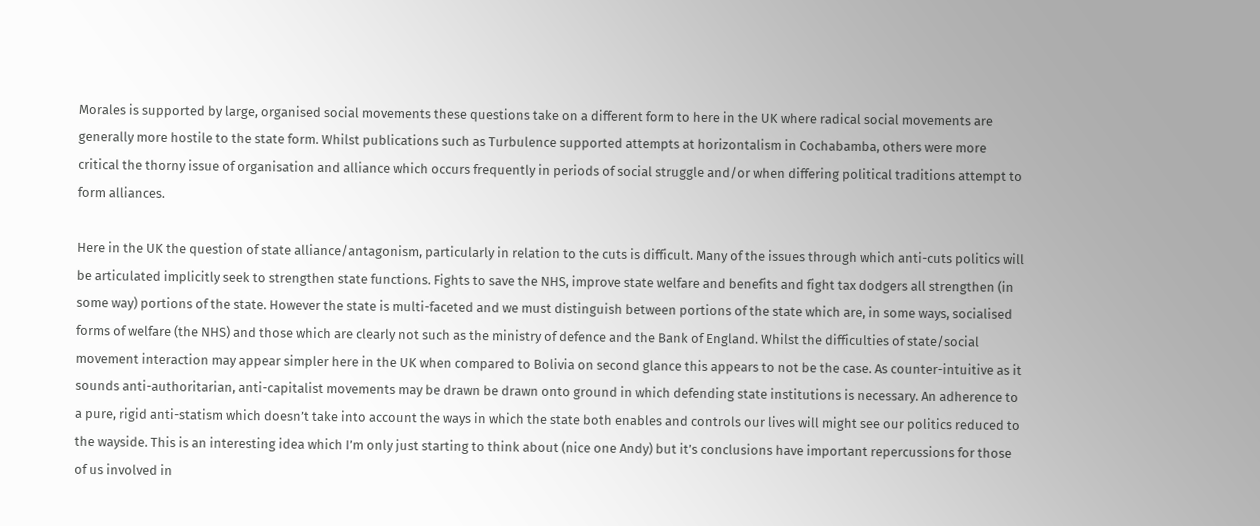Morales is supported by large, organised social movements these questions take on a different form to here in the UK where radical social movements are generally more hostile to the state form. Whilst publications such as Turbulence supported attempts at horizontalism in Cochabamba, others were more critical the thorny issue of organisation and alliance which occurs frequently in periods of social struggle and/or when differing political traditions attempt to form alliances.

Here in the UK the question of state alliance/antagonism, particularly in relation to the cuts is difficult. Many of the issues through which anti-cuts politics will be articulated implicitly seek to strengthen state functions. Fights to save the NHS, improve state welfare and benefits and fight tax dodgers all strengthen (in some way) portions of the state. However the state is multi-faceted and we must distinguish between portions of the state which are, in some ways, socialised forms of welfare (the NHS) and those which are clearly not such as the ministry of defence and the Bank of England. Whilst the difficulties of state/social movement interaction may appear simpler here in the UK when compared to Bolivia on second glance this appears to not be the case. As counter-intuitive as it sounds anti-authoritarian, anti-capitalist movements may be drawn be drawn onto ground in which defending state institutions is necessary. An adherence to a pure, rigid anti-statism which doesn’t take into account the ways in which the state both enables and controls our lives will might see our politics reduced to the wayside. This is an interesting idea which I’m only just starting to think about (nice one Andy) but it’s conclusions have important repercussions for those of us involved in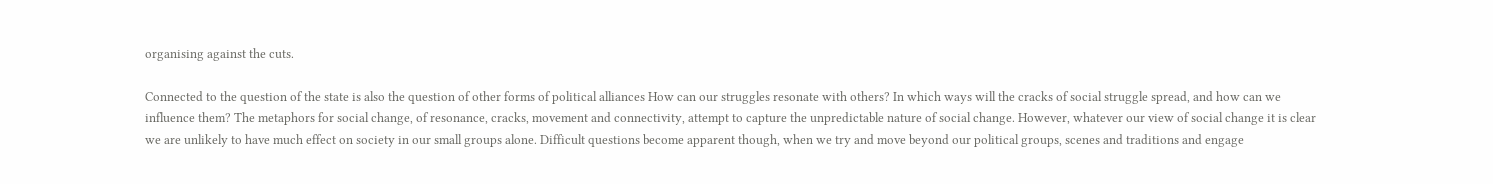organising against the cuts.

Connected to the question of the state is also the question of other forms of political alliances How can our struggles resonate with others? In which ways will the cracks of social struggle spread, and how can we influence them? The metaphors for social change, of resonance, cracks, movement and connectivity, attempt to capture the unpredictable nature of social change. However, whatever our view of social change it is clear we are unlikely to have much effect on society in our small groups alone. Difficult questions become apparent though, when we try and move beyond our political groups, scenes and traditions and engage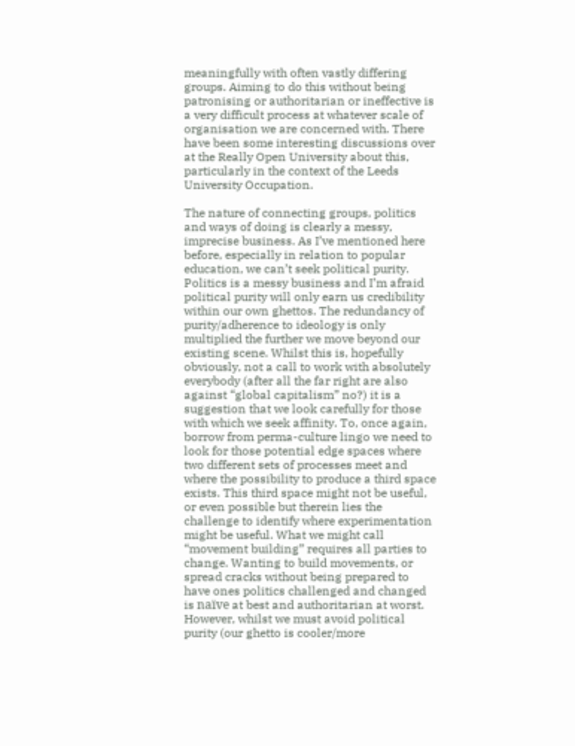meaningfully with often vastly differing groups. Aiming to do this without being patronising or authoritarian or ineffective is a very difficult process at whatever scale of organisation we are concerned with. There have been some interesting discussions over at the Really Open University about this, particularly in the context of the Leeds University Occupation.

The nature of connecting groups, politics and ways of doing is clearly a messy, imprecise business. As I’ve mentioned here before, especially in relation to popular education, we can’t seek political purity. Politics is a messy business and I’m afraid political purity will only earn us credibility within our own ghettos. The redundancy of purity/adherence to ideology is only multiplied the further we move beyond our existing scene. Whilst this is, hopefully obviously, not a call to work with absolutely everybody (after all the far right are also against “global capitalism” no?) it is a suggestion that we look carefully for those with which we seek affinity. To, once again, borrow from perma-culture lingo we need to look for those potential edge spaces where two different sets of processes meet and where the possibility to produce a third space exists. This third space might not be useful, or even possible but therein lies the challenge to identify where experimentation might be useful. What we might call “movement building” requires all parties to change. Wanting to build movements, or spread cracks without being prepared to have ones politics challenged and changed is naïve at best and authoritarian at worst. However, whilst we must avoid political purity (our ghetto is cooler/more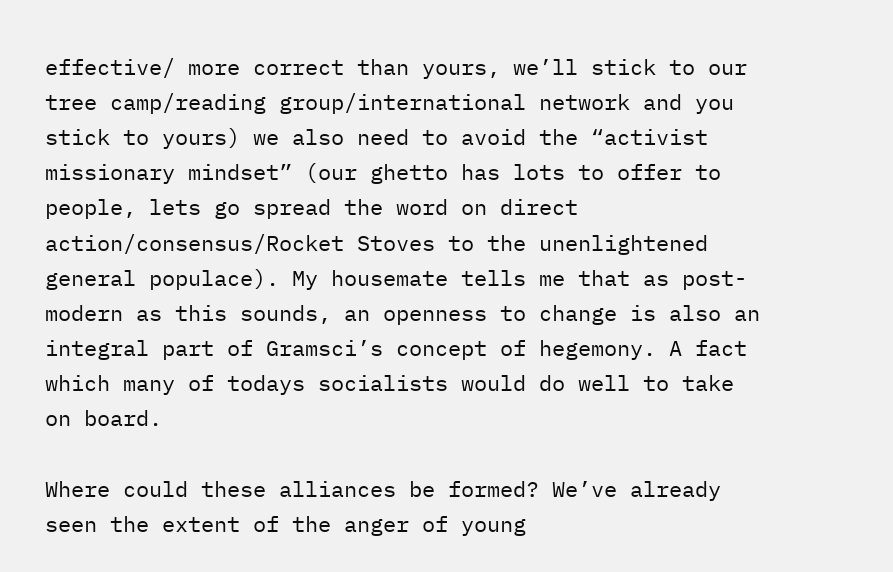effective/ more correct than yours, we’ll stick to our tree camp/reading group/international network and you stick to yours) we also need to avoid the “activist missionary mindset” (our ghetto has lots to offer to people, lets go spread the word on direct action/consensus/Rocket Stoves to the unenlightened general populace). My housemate tells me that as post-modern as this sounds, an openness to change is also an integral part of Gramsci’s concept of hegemony. A fact which many of todays socialists would do well to take on board.

Where could these alliances be formed? We’ve already seen the extent of the anger of young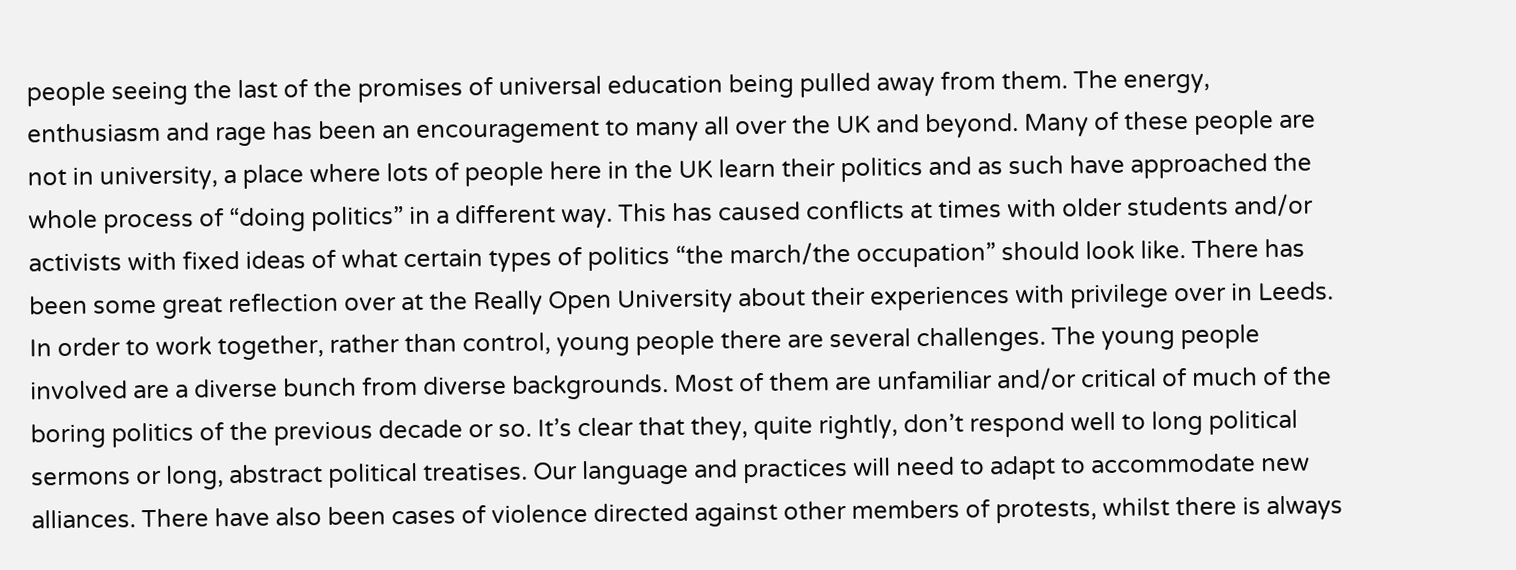people seeing the last of the promises of universal education being pulled away from them. The energy, enthusiasm and rage has been an encouragement to many all over the UK and beyond. Many of these people are not in university, a place where lots of people here in the UK learn their politics and as such have approached the whole process of “doing politics” in a different way. This has caused conflicts at times with older students and/or activists with fixed ideas of what certain types of politics “the march/the occupation” should look like. There has been some great reflection over at the Really Open University about their experiences with privilege over in Leeds. In order to work together, rather than control, young people there are several challenges. The young people involved are a diverse bunch from diverse backgrounds. Most of them are unfamiliar and/or critical of much of the boring politics of the previous decade or so. It’s clear that they, quite rightly, don’t respond well to long political sermons or long, abstract political treatises. Our language and practices will need to adapt to accommodate new alliances. There have also been cases of violence directed against other members of protests, whilst there is always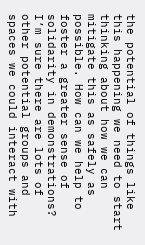the potential of things like this happening we need to start thinking about how we can mitigate this as safely as possible. How can we help to foster a greater sense of solidarity in demonstrations? I’m sure there are lots of other potential groups and spaces we could interact with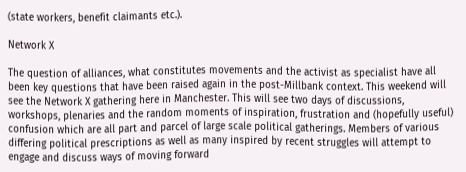(state workers, benefit claimants etc.).

Network X

The question of alliances, what constitutes movements and the activist as specialist have all been key questions that have been raised again in the post-Millbank context. This weekend will see the Network X gathering here in Manchester. This will see two days of discussions, workshops, plenaries and the random moments of inspiration, frustration and (hopefully useful) confusion which are all part and parcel of large scale political gatherings. Members of various differing political prescriptions as well as many inspired by recent struggles will attempt to engage and discuss ways of moving forward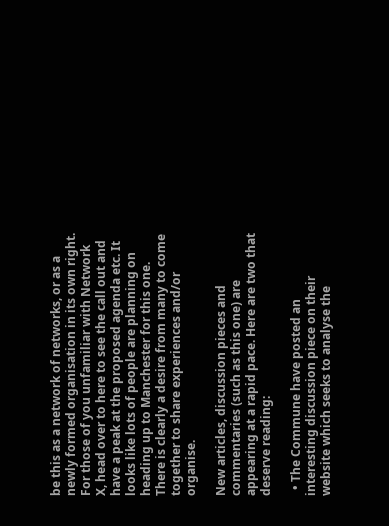be this as a network of networks, or as a newly formed organisation in its own right. For those of you unfamiliar with Network X, head over to here to see the call out and have a peak at the proposed agenda etc. It looks like lots of people are planning on heading up to Manchester for this one. There is clearly a desire from many to come together to share experiences and/or organise.

New articles, discussion pieces and commentaries (such as this one) are appearing at a rapid pace. Here are two that deserve reading:

  • The Commune have posted an interesting discussion piece on their website which seeks to analyse the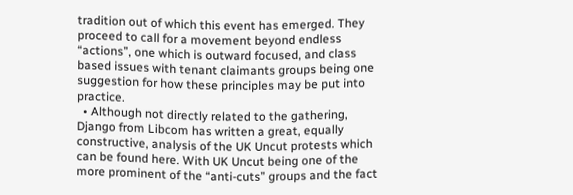tradition out of which this event has emerged. They proceed to call for a movement beyond endless “actions”, one which is outward focused, and class based issues with tenant claimants groups being one suggestion for how these principles may be put into practice.
  • Although not directly related to the gathering, Django from Libcom has written a great, equally constructive, analysis of the UK Uncut protests which can be found here. With UK Uncut being one of the more prominent of the “anti-cuts” groups and the fact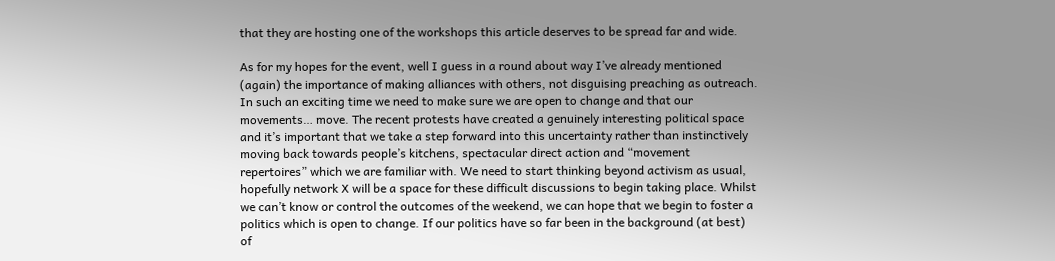that they are hosting one of the workshops this article deserves to be spread far and wide.

As for my hopes for the event, well I guess in a round about way I’ve already mentioned (again) the importance of making alliances with others, not disguising preaching as outreach. In such an exciting time we need to make sure we are open to change and that our movements… move. The recent protests have created a genuinely interesting political space and it’s important that we take a step forward into this uncertainty rather than instinctively moving back towards people’s kitchens, spectacular direct action and “movement repertoires” which we are familiar with. We need to start thinking beyond activism as usual, hopefully network X will be a space for these difficult discussions to begin taking place. Whilst we can’t know or control the outcomes of the weekend, we can hope that we begin to foster a politics which is open to change. If our politics have so far been in the background (at best) of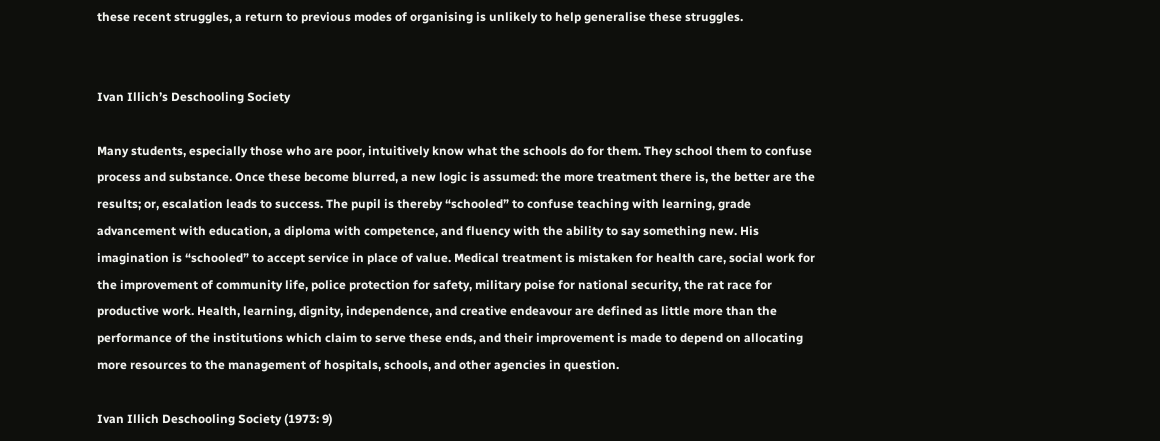these recent struggles, a return to previous modes of organising is unlikely to help generalise these struggles.


Ivan Illich’s Deschooling Society

Many students, especially those who are poor, intuitively know what the schools do for them. They school them to confuse process and substance. Once these become blurred, a new logic is assumed: the more treatment there is, the better are the results; or, escalation leads to success. The pupil is thereby “schooled” to confuse teaching with learning, grade advancement with education, a diploma with competence, and fluency with the ability to say something new. His imagination is “schooled” to accept service in place of value. Medical treatment is mistaken for health care, social work for the improvement of community life, police protection for safety, military poise for national security, the rat race for productive work. Health, learning, dignity, independence, and creative endeavour are defined as little more than the performance of the institutions which claim to serve these ends, and their improvement is made to depend on allocating more resources to the management of hospitals, schools, and other agencies in question.

Ivan Illich Deschooling Society (1973: 9)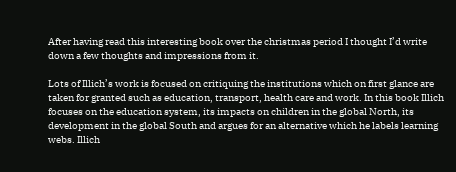After having read this interesting book over the christmas period I thought I’d write down a few thoughts and impressions from it.

Lots of Illich’s work is focused on critiquing the institutions which on first glance are taken for granted such as education, transport, health care and work. In this book Illich focuses on the education system, its impacts on children in the global North, its development in the global South and argues for an alternative which he labels learning webs. Illich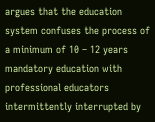argues that the education system confuses the process of a minimum of 10 – 12 years mandatory education with professional educators intermittently interrupted by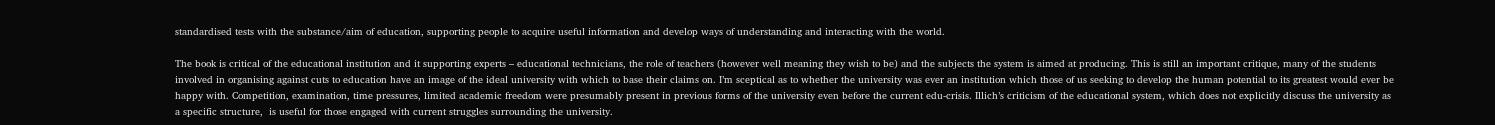standardised tests with the substance/aim of education, supporting people to acquire useful information and develop ways of understanding and interacting with the world.

The book is critical of the educational institution and it supporting experts – educational technicians, the role of teachers (however well meaning they wish to be) and the subjects the system is aimed at producing. This is still an important critique, many of the students involved in organising against cuts to education have an image of the ideal university with which to base their claims on. I’m sceptical as to whether the university was ever an institution which those of us seeking to develop the human potential to its greatest would ever be happy with. Competition, examination, time pressures, limited academic freedom were presumably present in previous forms of the university even before the current edu-crisis. Illich’s criticism of the educational system, which does not explicitly discuss the university as a specific structure,  is useful for those engaged with current struggles surrounding the university.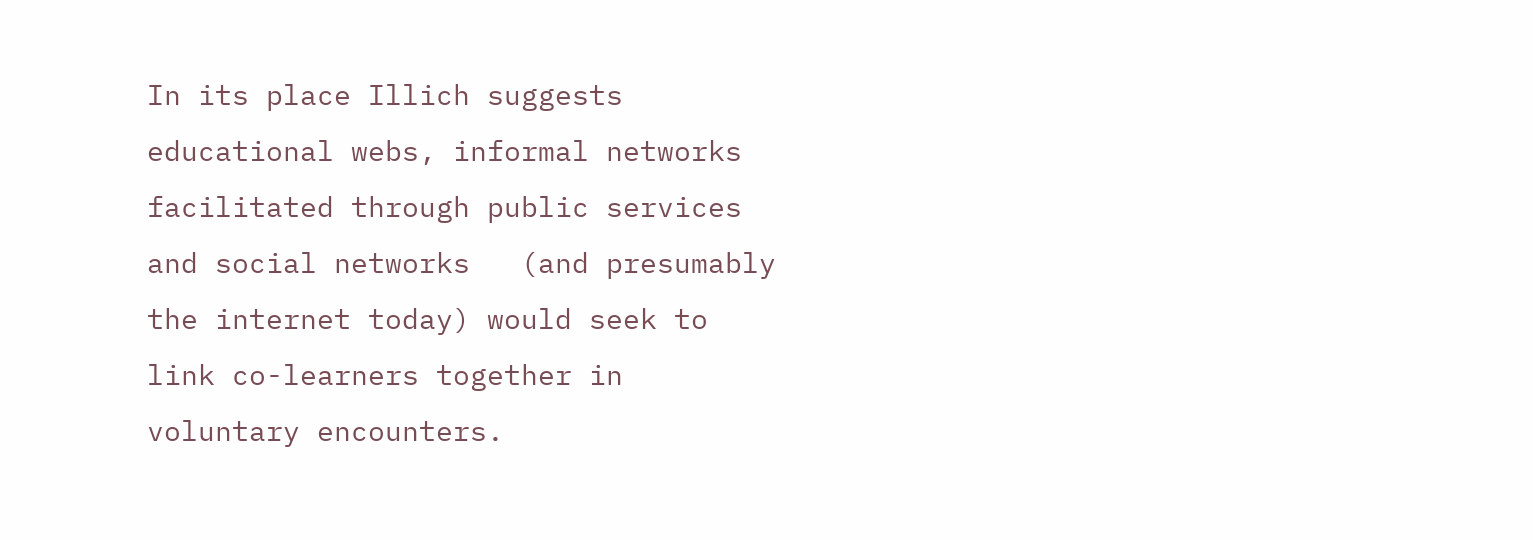In its place Illich suggests educational webs, informal networks facilitated through public services and social networks   (and presumably the internet today) would seek to link co-learners together in voluntary encounters.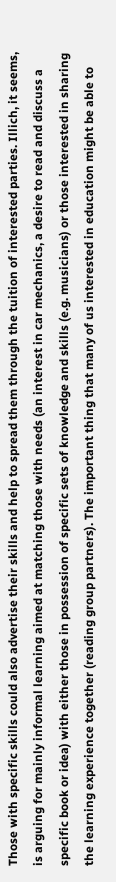Those with specific skills could also advertise their skills and help to spread them through the tuition of interested parties. Illich, it seems, is arguing for mainly informal learning aimed at matching those with needs (an interest in car mechanics, a desire to read and discuss a specific book or idea) with either those in possession of specific sets of knowledge and skills (e.g. musicians) or those interested in sharing the learning experience together (reading group partners). The important thing that many of us interested in education might be able to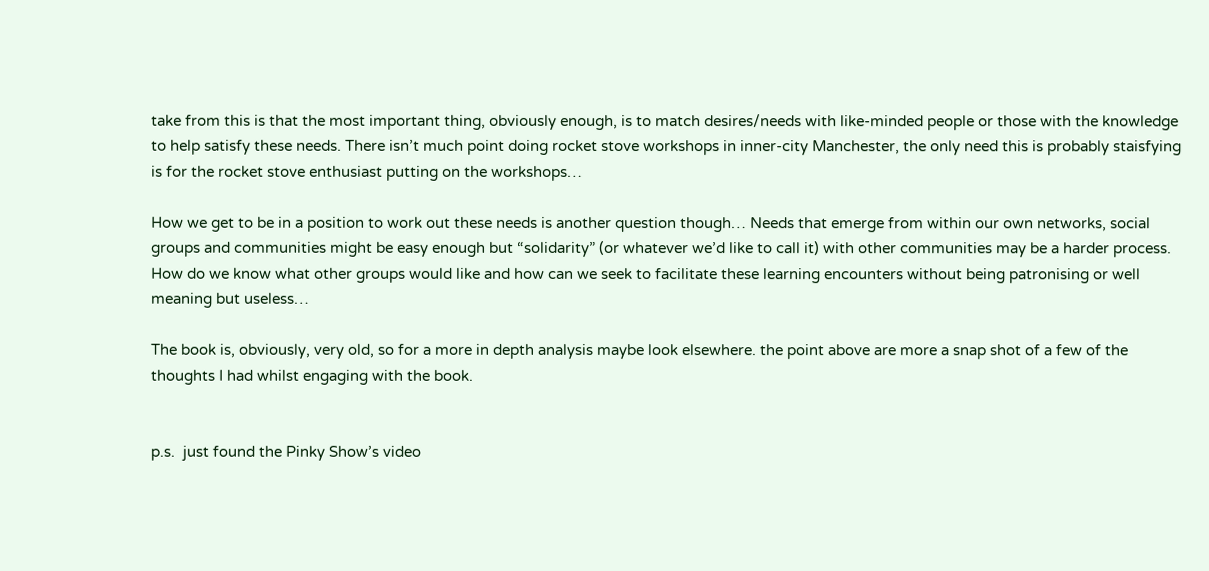take from this is that the most important thing, obviously enough, is to match desires/needs with like-minded people or those with the knowledge to help satisfy these needs. There isn’t much point doing rocket stove workshops in inner-city Manchester, the only need this is probably staisfying is for the rocket stove enthusiast putting on the workshops…

How we get to be in a position to work out these needs is another question though… Needs that emerge from within our own networks, social groups and communities might be easy enough but “solidarity” (or whatever we’d like to call it) with other communities may be a harder process. How do we know what other groups would like and how can we seek to facilitate these learning encounters without being patronising or well meaning but useless…

The book is, obviously, very old, so for a more in depth analysis maybe look elsewhere. the point above are more a snap shot of a few of the thoughts I had whilst engaging with the book.


p.s.  just found the Pinky Show’s video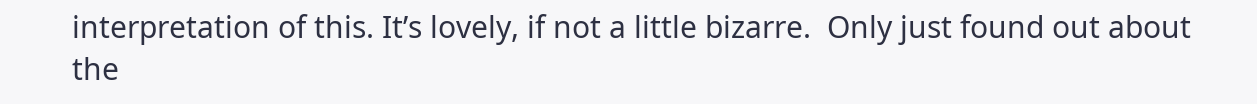interpretation of this. It’s lovely, if not a little bizarre.  Only just found out about the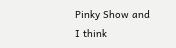Pinky Show and I think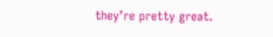they’re pretty great.